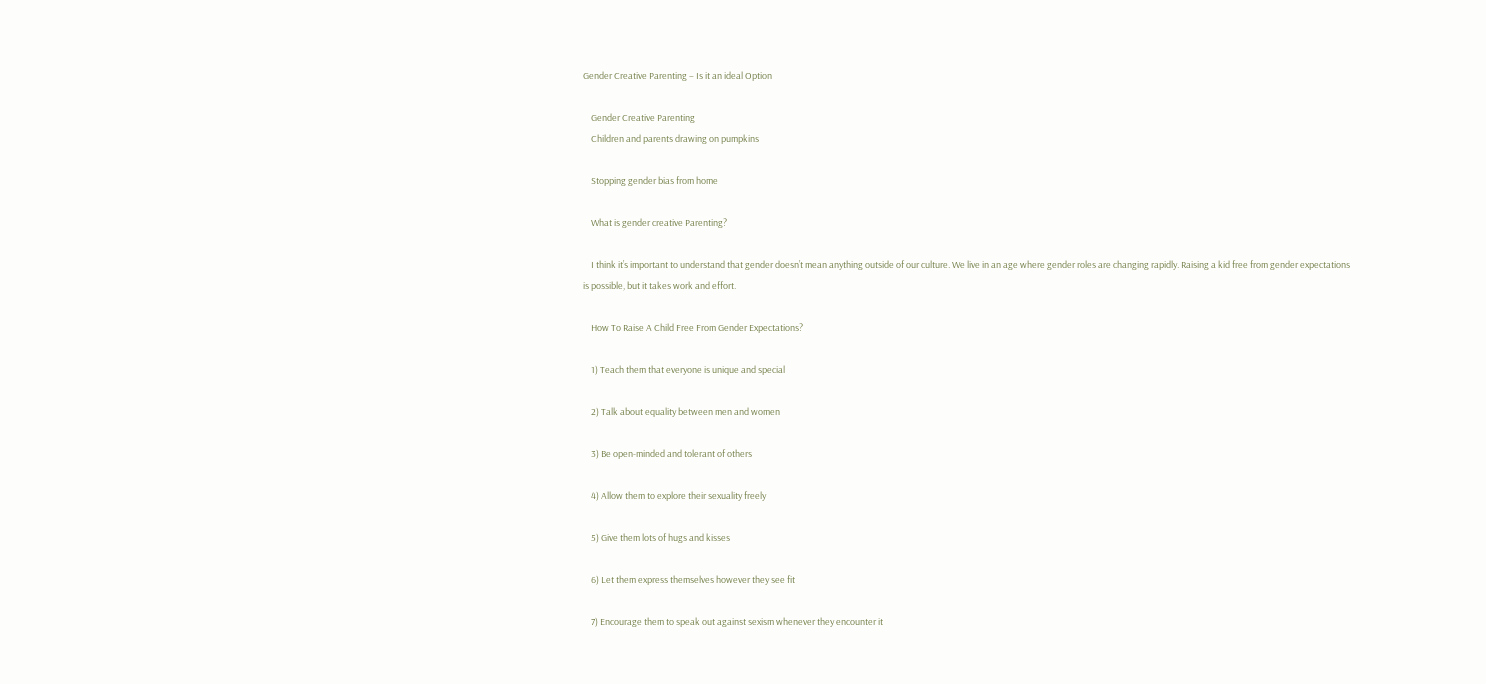Gender Creative Parenting – Is it an ideal Option

    Gender Creative Parenting
    Children and parents drawing on pumpkins

    Stopping gender bias from home

    What is gender creative Parenting?

    I think it’s important to understand that gender doesn’t mean anything outside of our culture. We live in an age where gender roles are changing rapidly. Raising a kid free from gender expectations is possible, but it takes work and effort.

    How To Raise A Child Free From Gender Expectations?

    1) Teach them that everyone is unique and special

    2) Talk about equality between men and women

    3) Be open-minded and tolerant of others

    4) Allow them to explore their sexuality freely

    5) Give them lots of hugs and kisses

    6) Let them express themselves however they see fit

    7) Encourage them to speak out against sexism whenever they encounter it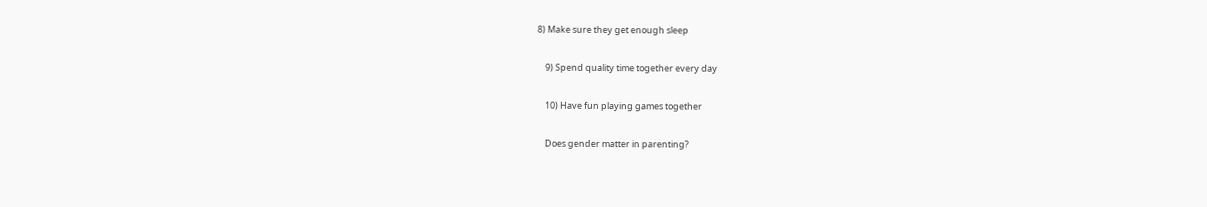8) Make sure they get enough sleep

    9) Spend quality time together every day

    10) Have fun playing games together

    Does gender matter in parenting?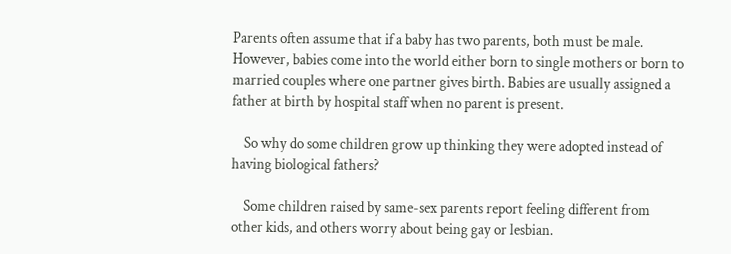Parents often assume that if a baby has two parents, both must be male. However, babies come into the world either born to single mothers or born to married couples where one partner gives birth. Babies are usually assigned a father at birth by hospital staff when no parent is present.

    So why do some children grow up thinking they were adopted instead of having biological fathers?

    Some children raised by same-sex parents report feeling different from other kids, and others worry about being gay or lesbian.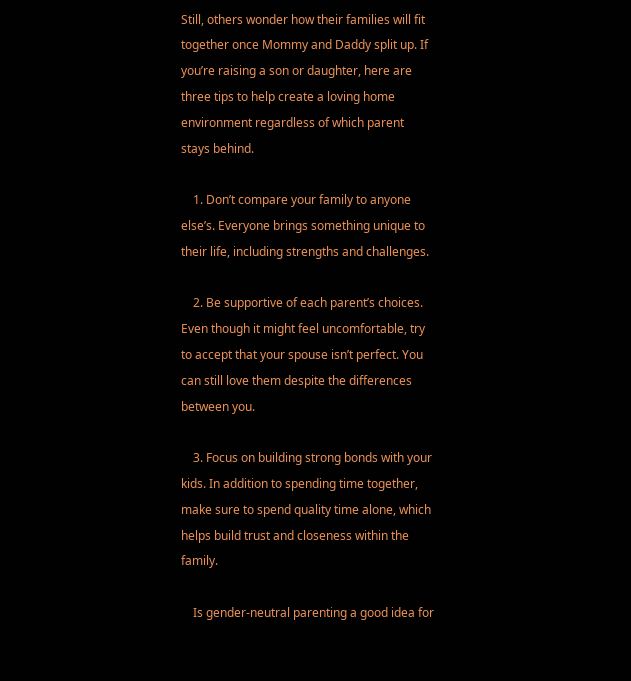Still, others wonder how their families will fit together once Mommy and Daddy split up. If you’re raising a son or daughter, here are three tips to help create a loving home environment regardless of which parent stays behind.

    1. Don’t compare your family to anyone else’s. Everyone brings something unique to their life, including strengths and challenges.

    2. Be supportive of each parent’s choices. Even though it might feel uncomfortable, try to accept that your spouse isn’t perfect. You can still love them despite the differences between you.

    3. Focus on building strong bonds with your kids. In addition to spending time together, make sure to spend quality time alone, which helps build trust and closeness within the family.

    Is gender-neutral parenting a good idea for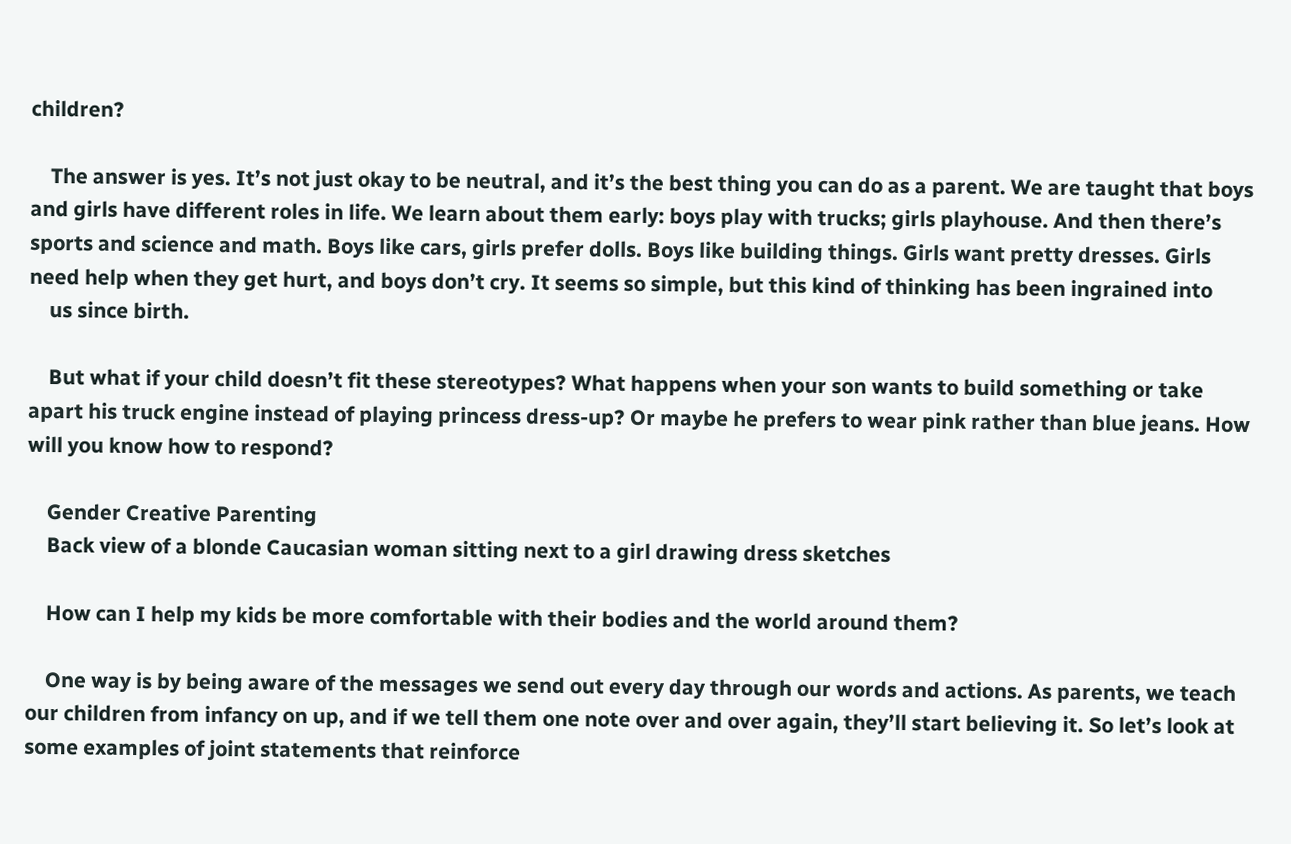children?

    The answer is yes. It’s not just okay to be neutral, and it’s the best thing you can do as a parent. We are taught that boys and girls have different roles in life. We learn about them early: boys play with trucks; girls playhouse. And then there’s sports and science and math. Boys like cars, girls prefer dolls. Boys like building things. Girls want pretty dresses. Girls need help when they get hurt, and boys don’t cry. It seems so simple, but this kind of thinking has been ingrained into
    us since birth.

    But what if your child doesn’t fit these stereotypes? What happens when your son wants to build something or take apart his truck engine instead of playing princess dress-up? Or maybe he prefers to wear pink rather than blue jeans. How will you know how to respond?

    Gender Creative Parenting
    Back view of a blonde Caucasian woman sitting next to a girl drawing dress sketches

    How can I help my kids be more comfortable with their bodies and the world around them?

    One way is by being aware of the messages we send out every day through our words and actions. As parents, we teach our children from infancy on up, and if we tell them one note over and over again, they’ll start believing it. So let’s look at some examples of joint statements that reinforce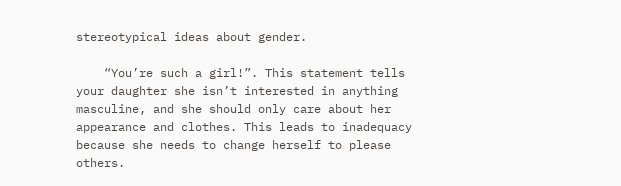stereotypical ideas about gender.

    “You’re such a girl!”. This statement tells your daughter she isn’t interested in anything masculine, and she should only care about her appearance and clothes. This leads to inadequacy because she needs to change herself to please others.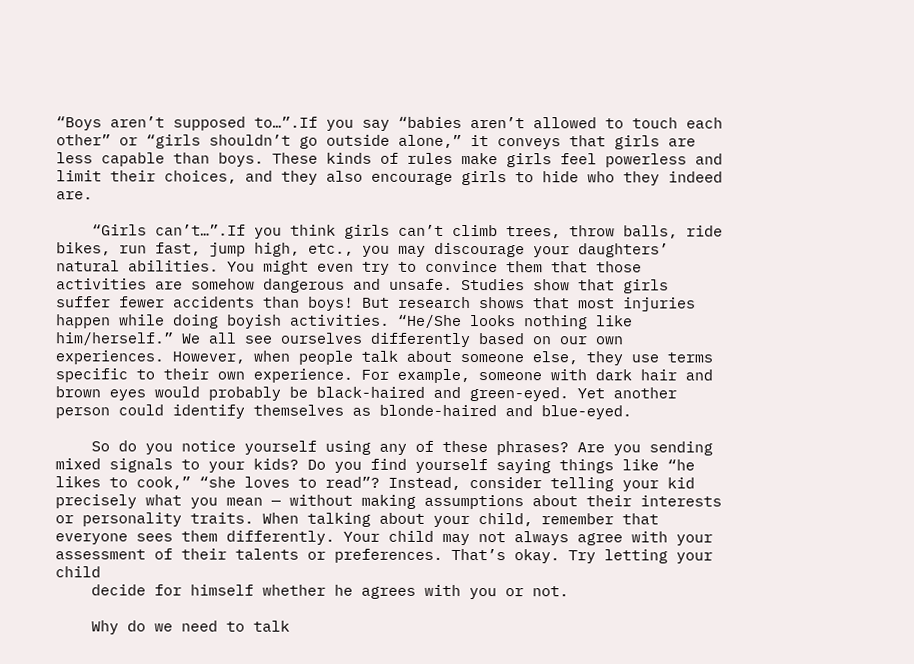“Boys aren’t supposed to…”.If you say “babies aren’t allowed to touch each other” or “girls shouldn’t go outside alone,” it conveys that girls are less capable than boys. These kinds of rules make girls feel powerless and limit their choices, and they also encourage girls to hide who they indeed are.

    “Girls can’t…”.If you think girls can’t climb trees, throw balls, ride bikes, run fast, jump high, etc., you may discourage your daughters’ natural abilities. You might even try to convince them that those activities are somehow dangerous and unsafe. Studies show that girls suffer fewer accidents than boys! But research shows that most injuries happen while doing boyish activities. “He/She looks nothing like him/herself.” We all see ourselves differently based on our own experiences. However, when people talk about someone else, they use terms specific to their own experience. For example, someone with dark hair and brown eyes would probably be black-haired and green-eyed. Yet another person could identify themselves as blonde-haired and blue-eyed.

    So do you notice yourself using any of these phrases? Are you sending mixed signals to your kids? Do you find yourself saying things like “he likes to cook,” “she loves to read”? Instead, consider telling your kid precisely what you mean — without making assumptions about their interests or personality traits. When talking about your child, remember that everyone sees them differently. Your child may not always agree with your assessment of their talents or preferences. That’s okay. Try letting your child
    decide for himself whether he agrees with you or not.

    Why do we need to talk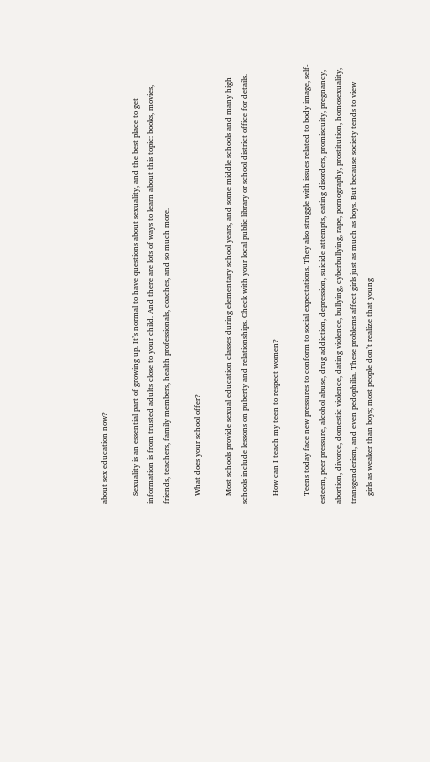about sex education now?

    Sexuality is an essential part of growing up. It’s normal to have questions about sexuality, and the best place to get information is from trusted adults close to your child. And there are lots of ways to learn about this topic: books, movies, friends, teachers, family members, health professionals, coaches, and so much more.

    What does your school offer?

    Most schools provide sexual education classes during elementary school years, and some middle schools and many high schools include lessons on puberty and relationships. Check with your local public library or school district office for details.

    How can I teach my teen to respect women?

    Teens today face new pressures to conform to social expectations. They also struggle with issues related to body image, self-esteem, peer pressure, alcohol abuse, drug addiction, depression, suicide attempts, eating disorders, promiscuity, pregnancy, abortion, divorce, domestic violence, dating violence, bullying, cyberbullying, rape, pornography, prostitution, homosexuality, transgenderism, and even pedophilia. These problems affect girls just as much as boys. But because society tends to view
    girls as weaker than boys; most people don’t realize that young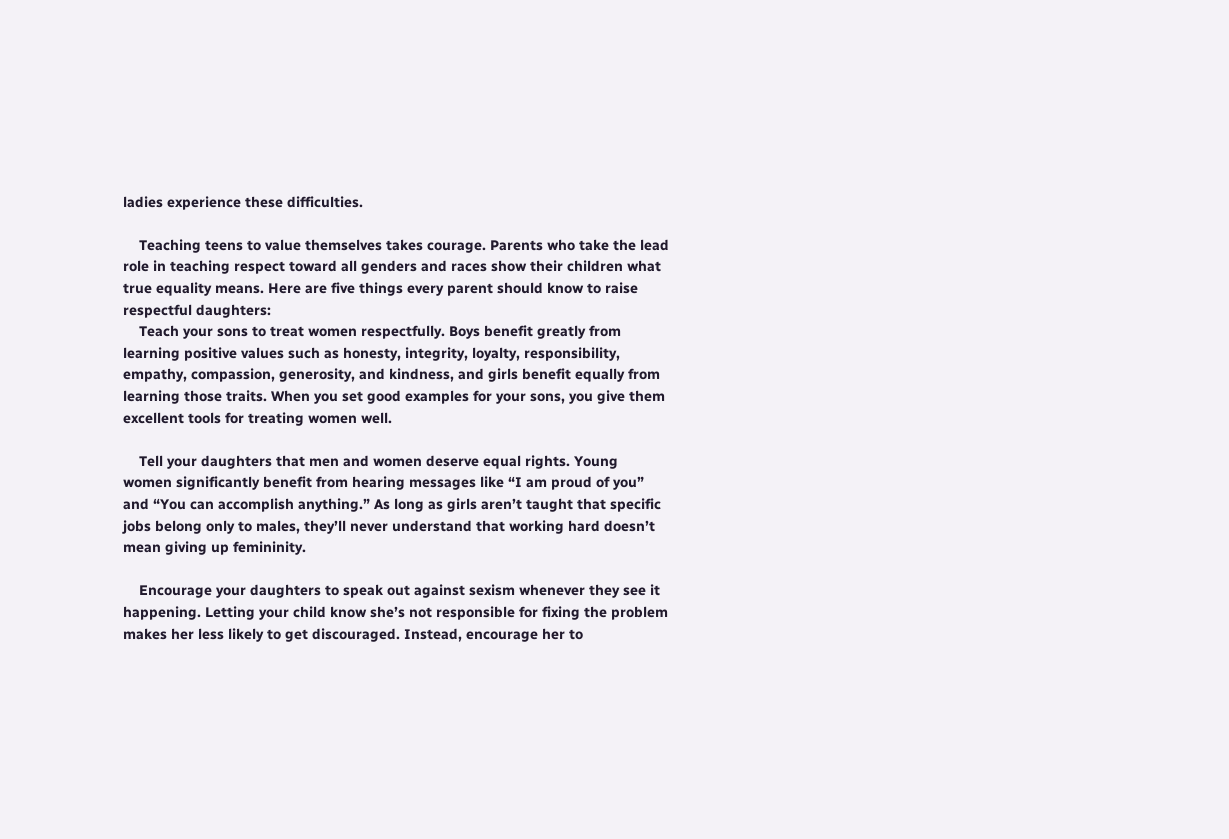ladies experience these difficulties.

    Teaching teens to value themselves takes courage. Parents who take the lead role in teaching respect toward all genders and races show their children what true equality means. Here are five things every parent should know to raise respectful daughters:
    Teach your sons to treat women respectfully. Boys benefit greatly from learning positive values such as honesty, integrity, loyalty, responsibility, empathy, compassion, generosity, and kindness, and girls benefit equally from learning those traits. When you set good examples for your sons, you give them excellent tools for treating women well.

    Tell your daughters that men and women deserve equal rights. Young women significantly benefit from hearing messages like “I am proud of you” and “You can accomplish anything.” As long as girls aren’t taught that specific jobs belong only to males, they’ll never understand that working hard doesn’t mean giving up femininity.

    Encourage your daughters to speak out against sexism whenever they see it happening. Letting your child know she’s not responsible for fixing the problem makes her less likely to get discouraged. Instead, encourage her to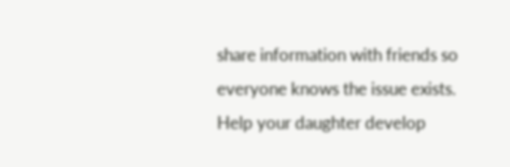share information with friends so everyone knows the issue exists. Help your daughter develop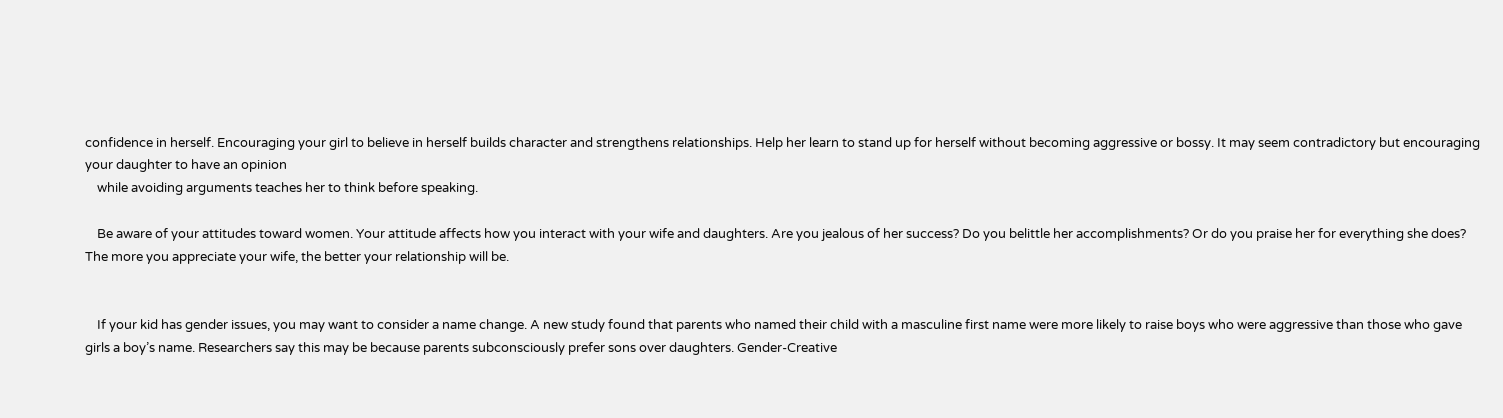confidence in herself. Encouraging your girl to believe in herself builds character and strengthens relationships. Help her learn to stand up for herself without becoming aggressive or bossy. It may seem contradictory but encouraging your daughter to have an opinion
    while avoiding arguments teaches her to think before speaking.

    Be aware of your attitudes toward women. Your attitude affects how you interact with your wife and daughters. Are you jealous of her success? Do you belittle her accomplishments? Or do you praise her for everything she does? The more you appreciate your wife, the better your relationship will be.


    If your kid has gender issues, you may want to consider a name change. A new study found that parents who named their child with a masculine first name were more likely to raise boys who were aggressive than those who gave girls a boy’s name. Researchers say this may be because parents subconsciously prefer sons over daughters. Gender-Creative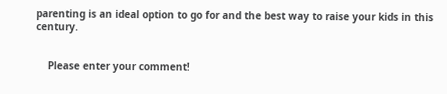parenting is an ideal option to go for and the best way to raise your kids in this century.


    Please enter your comment!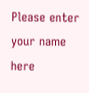Please enter your name here